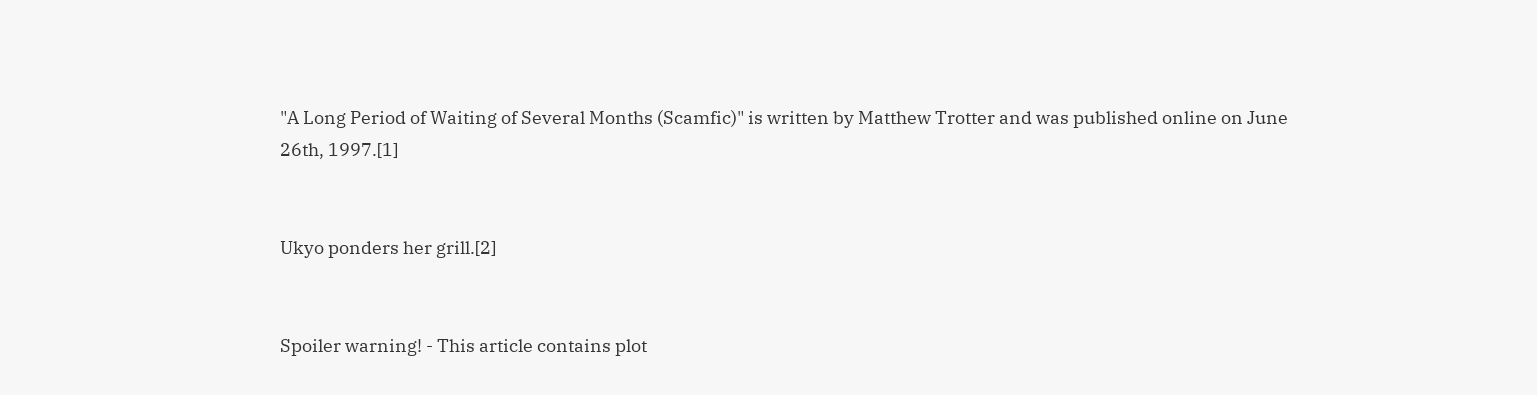"A Long Period of Waiting of Several Months (Scamfic)" is written by Matthew Trotter and was published online on June 26th, 1997.[1]


Ukyo ponders her grill.[2]


Spoiler warning! - This article contains plot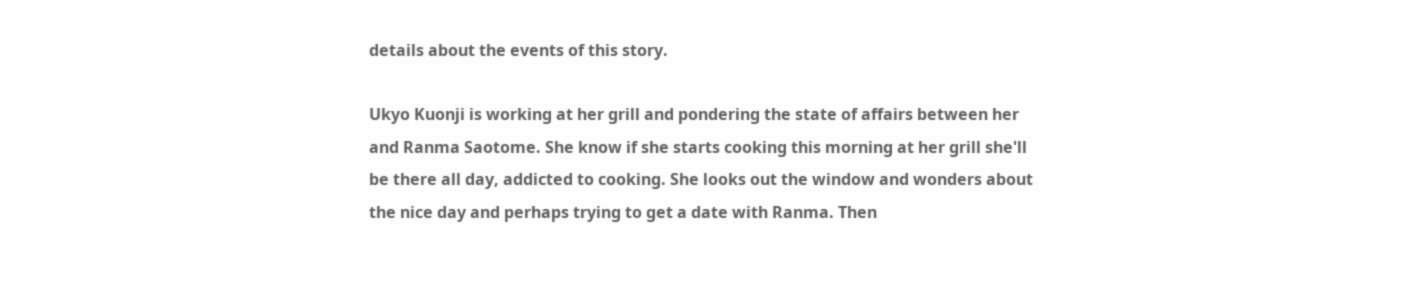details about the events of this story.

Ukyo Kuonji is working at her grill and pondering the state of affairs between her and Ranma Saotome. She know if she starts cooking this morning at her grill she'll be there all day, addicted to cooking. She looks out the window and wonders about the nice day and perhaps trying to get a date with Ranma. Then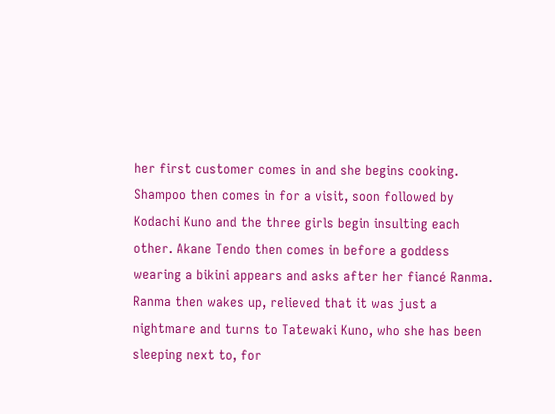her first customer comes in and she begins cooking. Shampoo then comes in for a visit, soon followed by Kodachi Kuno and the three girls begin insulting each other. Akane Tendo then comes in before a goddess wearing a bikini appears and asks after her fiancé Ranma. Ranma then wakes up, relieved that it was just a nightmare and turns to Tatewaki Kuno, who she has been sleeping next to, for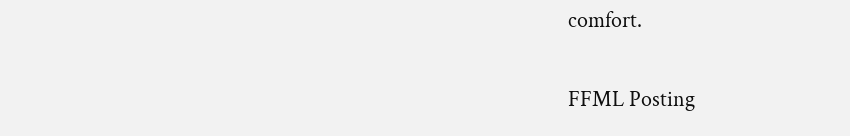comfort.


FFML Posting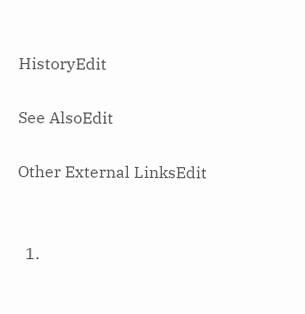HistoryEdit

See AlsoEdit

Other External LinksEdit


  1.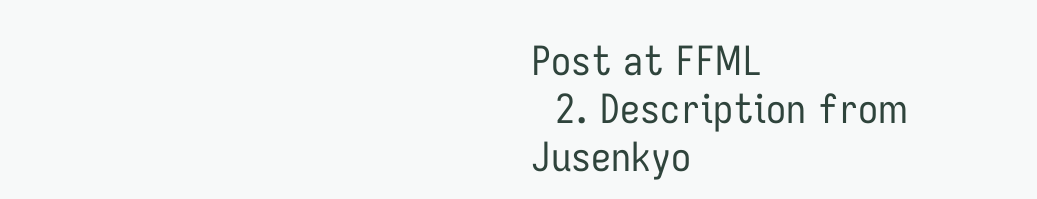Post at FFML
  2. Description from Jusenkyo